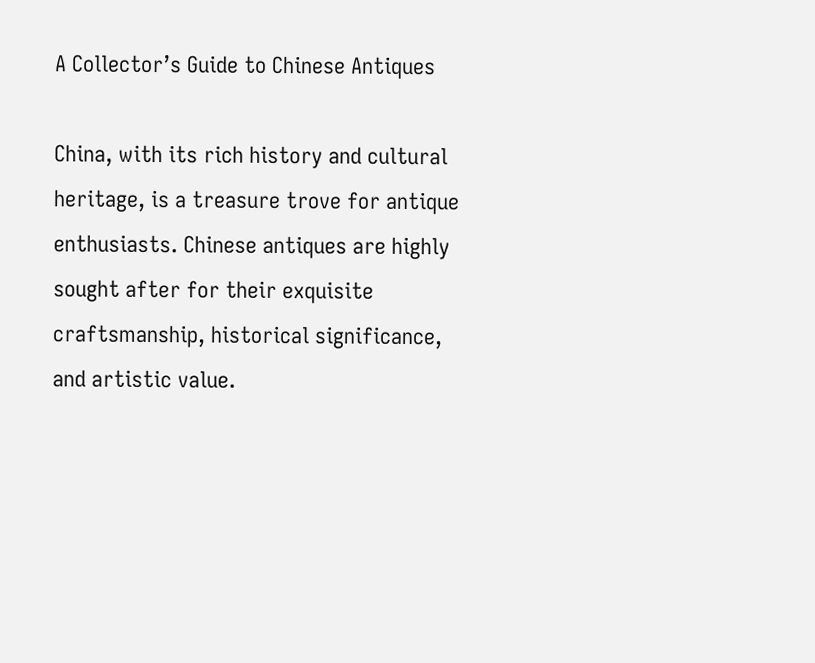A Collector’s Guide to Chinese Antiques

China, with its rich history and cultural heritage, is a treasure trove for antique enthusiasts. Chinese antiques are highly sought after for their exquisite craftsmanship, historical significance, and artistic value.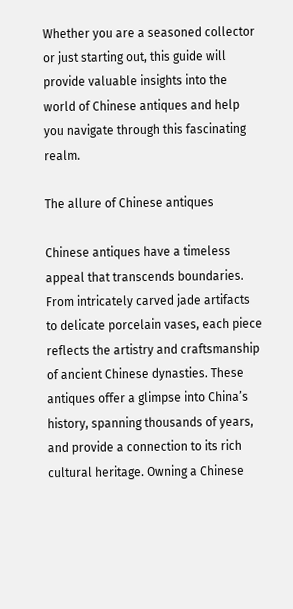Whether you are a seasoned collector or just starting out, this guide will provide valuable insights into the world of Chinese antiques and help you navigate through this fascinating realm.

The allure of Chinese antiques

Chinese antiques have a timeless appeal that transcends boundaries. From intricately carved jade artifacts to delicate porcelain vases, each piece reflects the artistry and craftsmanship of ancient Chinese dynasties. These antiques offer a glimpse into China’s history, spanning thousands of years, and provide a connection to its rich cultural heritage. Owning a Chinese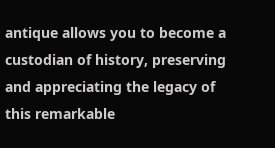antique allows you to become a custodian of history, preserving and appreciating the legacy of this remarkable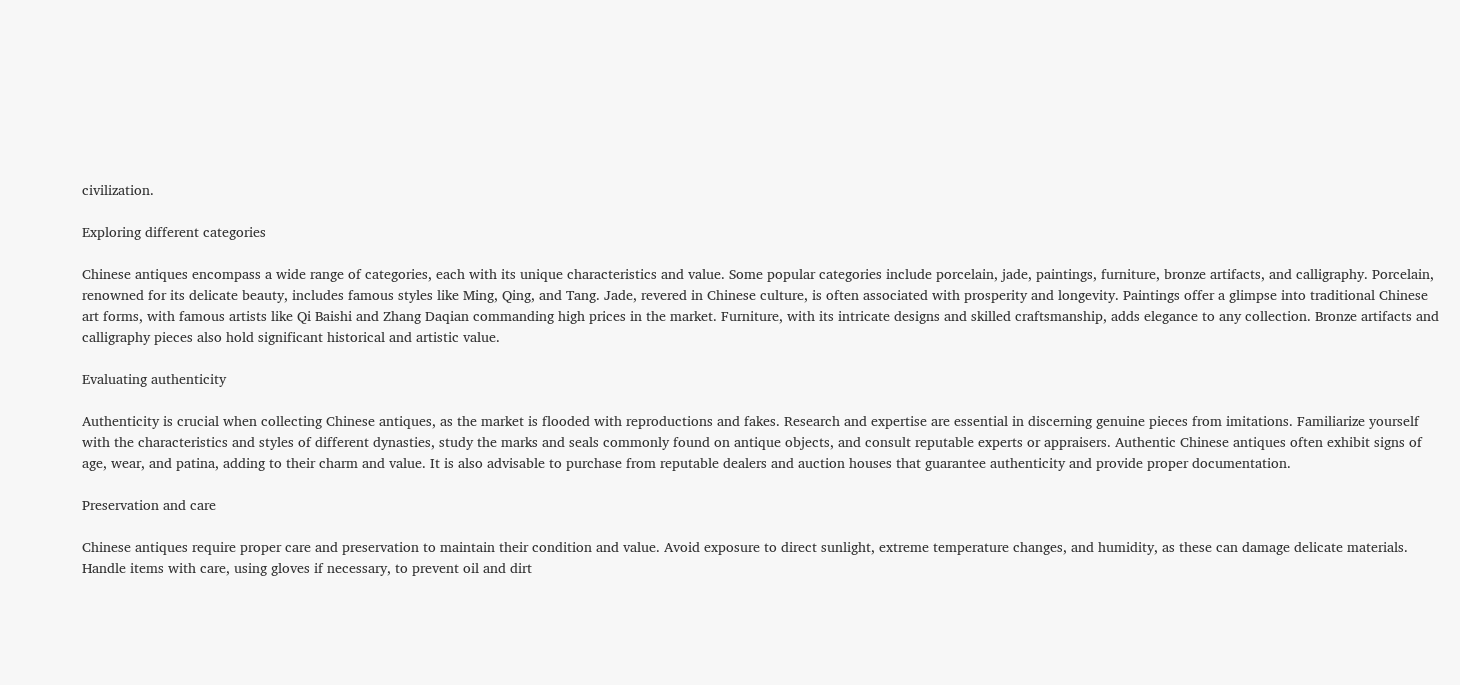civilization.

Exploring different categories

Chinese antiques encompass a wide range of categories, each with its unique characteristics and value. Some popular categories include porcelain, jade, paintings, furniture, bronze artifacts, and calligraphy. Porcelain, renowned for its delicate beauty, includes famous styles like Ming, Qing, and Tang. Jade, revered in Chinese culture, is often associated with prosperity and longevity. Paintings offer a glimpse into traditional Chinese art forms, with famous artists like Qi Baishi and Zhang Daqian commanding high prices in the market. Furniture, with its intricate designs and skilled craftsmanship, adds elegance to any collection. Bronze artifacts and calligraphy pieces also hold significant historical and artistic value.

Evaluating authenticity

Authenticity is crucial when collecting Chinese antiques, as the market is flooded with reproductions and fakes. Research and expertise are essential in discerning genuine pieces from imitations. Familiarize yourself with the characteristics and styles of different dynasties, study the marks and seals commonly found on antique objects, and consult reputable experts or appraisers. Authentic Chinese antiques often exhibit signs of age, wear, and patina, adding to their charm and value. It is also advisable to purchase from reputable dealers and auction houses that guarantee authenticity and provide proper documentation.

Preservation and care

Chinese antiques require proper care and preservation to maintain their condition and value. Avoid exposure to direct sunlight, extreme temperature changes, and humidity, as these can damage delicate materials. Handle items with care, using gloves if necessary, to prevent oil and dirt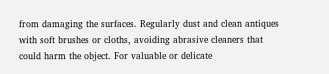from damaging the surfaces. Regularly dust and clean antiques with soft brushes or cloths, avoiding abrasive cleaners that could harm the object. For valuable or delicate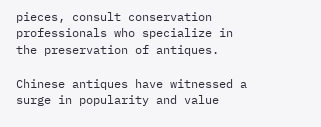pieces, consult conservation professionals who specialize in the preservation of antiques.

Chinese antiques have witnessed a surge in popularity and value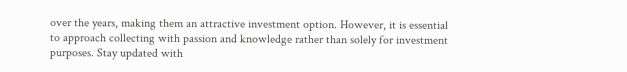over the years, making them an attractive investment option. However, it is essential to approach collecting with passion and knowledge rather than solely for investment purposes. Stay updated with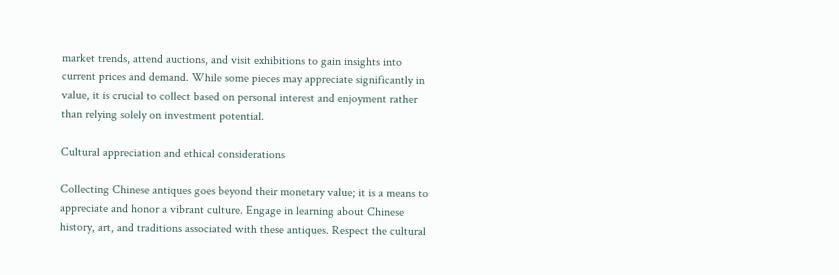market trends, attend auctions, and visit exhibitions to gain insights into current prices and demand. While some pieces may appreciate significantly in value, it is crucial to collect based on personal interest and enjoyment rather than relying solely on investment potential.

Cultural appreciation and ethical considerations

Collecting Chinese antiques goes beyond their monetary value; it is a means to appreciate and honor a vibrant culture. Engage in learning about Chinese history, art, and traditions associated with these antiques. Respect the cultural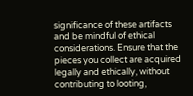significance of these artifacts and be mindful of ethical considerations. Ensure that the pieces you collect are acquired legally and ethically, without contributing to looting,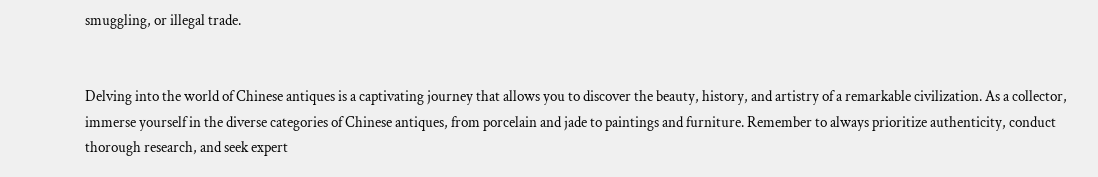smuggling, or illegal trade.


Delving into the world of Chinese antiques is a captivating journey that allows you to discover the beauty, history, and artistry of a remarkable civilization. As a collector, immerse yourself in the diverse categories of Chinese antiques, from porcelain and jade to paintings and furniture. Remember to always prioritize authenticity, conduct thorough research, and seek expert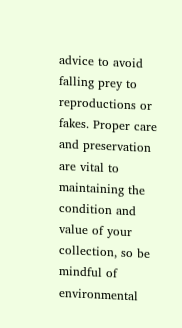advice to avoid falling prey to reproductions or fakes. Proper care and preservation are vital to maintaining the condition and value of your collection, so be mindful of environmental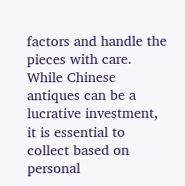factors and handle the pieces with care. While Chinese antiques can be a lucrative investment, it is essential to collect based on personal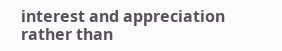interest and appreciation rather than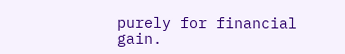purely for financial gain.